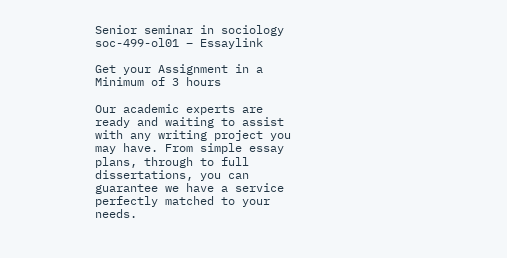Senior seminar in sociology soc-499-ol01 – Essaylink

Get your Assignment in a Minimum of 3 hours

Our academic experts are ready and waiting to assist with any writing project you may have. From simple essay plans, through to full dissertations, you can guarantee we have a service perfectly matched to your needs.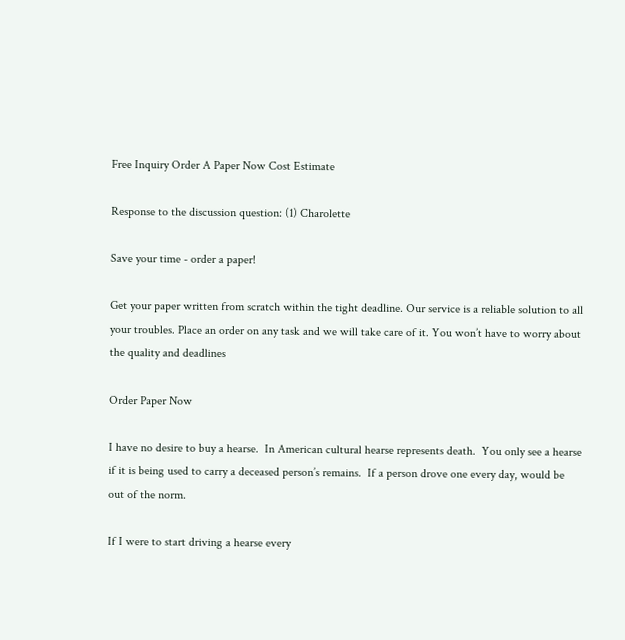Free Inquiry Order A Paper Now Cost Estimate

Response to the discussion question: (1) Charolette

Save your time - order a paper!

Get your paper written from scratch within the tight deadline. Our service is a reliable solution to all your troubles. Place an order on any task and we will take care of it. You won’t have to worry about the quality and deadlines

Order Paper Now

I have no desire to buy a hearse.  In American cultural hearse represents death.  You only see a hearse if it is being used to carry a deceased person’s remains.  If a person drove one every day, would be out of the norm.

If I were to start driving a hearse every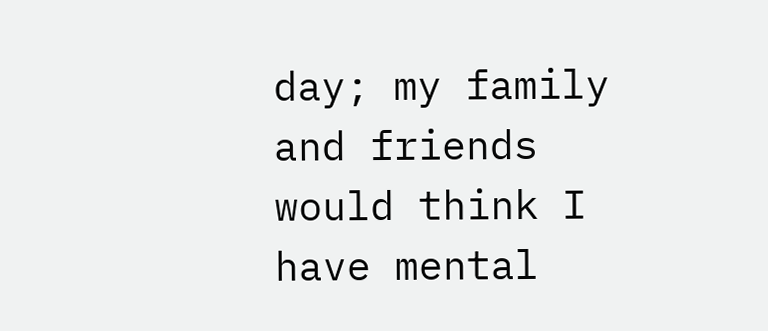day; my family and friends would think I have mental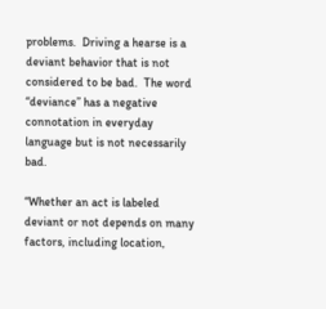problems.  Driving a hearse is a deviant behavior that is not considered to be bad.  The word “deviance” has a negative connotation in everyday language but is not necessarily bad.

“Whether an act is labeled deviant or not depends on many factors, including location,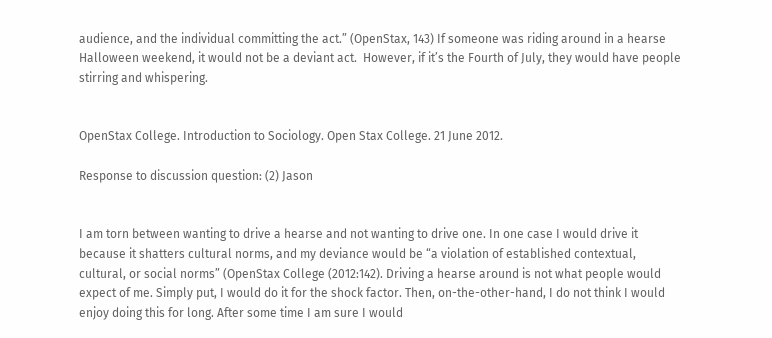audience, and the individual committing the act.” (OpenStax, 143) If someone was riding around in a hearse Halloween weekend, it would not be a deviant act.  However, if it’s the Fourth of July, they would have people stirring and whispering.


OpenStax College. Introduction to Sociology. Open Stax College. 21 June 2012.

Response to discussion question: (2) Jason


I am torn between wanting to drive a hearse and not wanting to drive one. In one case I would drive it because it shatters cultural norms, and my deviance would be “a violation of established contextual, cultural, or social norms” (OpenStax College (2012:142). Driving a hearse around is not what people would expect of me. Simply put, I would do it for the shock factor. Then, on-the-other-hand, I do not think I would enjoy doing this for long. After some time I am sure I would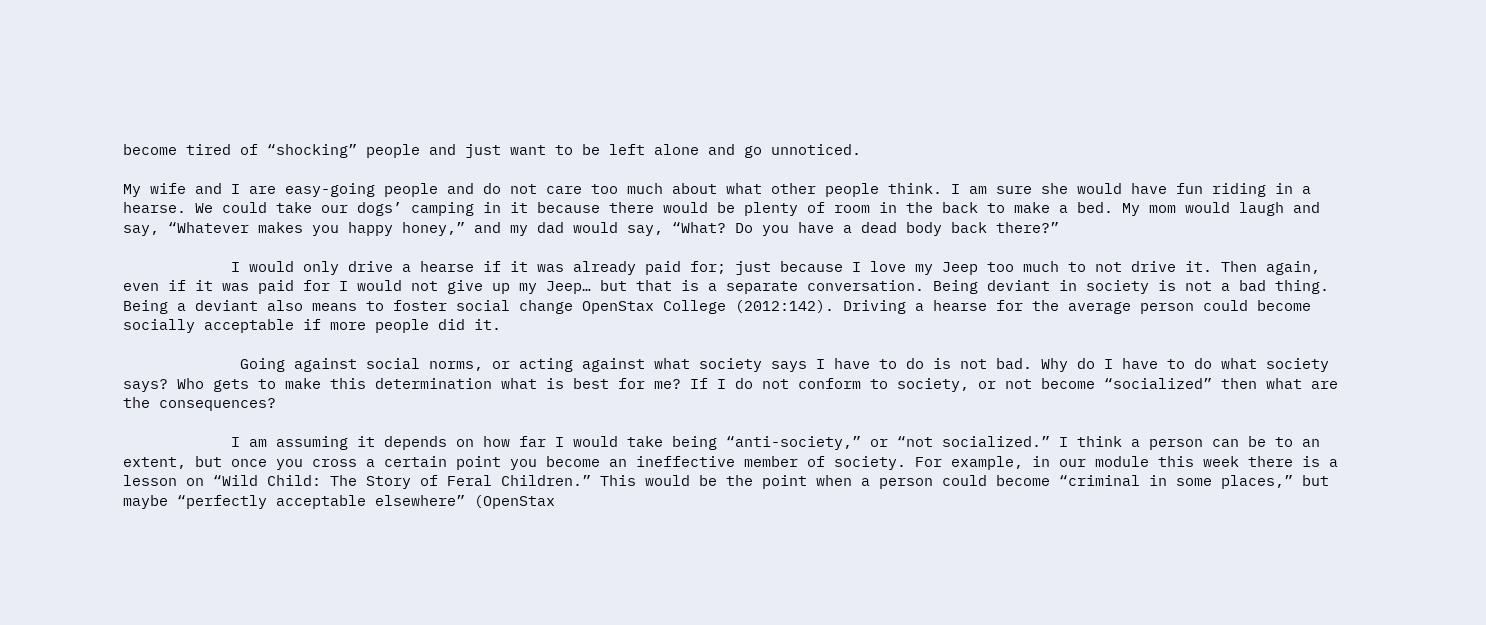become tired of “shocking” people and just want to be left alone and go unnoticed.

My wife and I are easy-going people and do not care too much about what other people think. I am sure she would have fun riding in a hearse. We could take our dogs’ camping in it because there would be plenty of room in the back to make a bed. My mom would laugh and say, “Whatever makes you happy honey,” and my dad would say, “What? Do you have a dead body back there?”

            I would only drive a hearse if it was already paid for; just because I love my Jeep too much to not drive it. Then again, even if it was paid for I would not give up my Jeep… but that is a separate conversation. Being deviant in society is not a bad thing. Being a deviant also means to foster social change OpenStax College (2012:142). Driving a hearse for the average person could become socially acceptable if more people did it.

             Going against social norms, or acting against what society says I have to do is not bad. Why do I have to do what society says? Who gets to make this determination what is best for me? If I do not conform to society, or not become “socialized” then what are the consequences?

            I am assuming it depends on how far I would take being “anti-society,” or “not socialized.” I think a person can be to an extent, but once you cross a certain point you become an ineffective member of society. For example, in our module this week there is a lesson on “Wild Child: The Story of Feral Children.” This would be the point when a person could become “criminal in some places,” but maybe “perfectly acceptable elsewhere” (OpenStax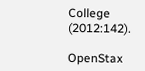College (2012:142).

OpenStax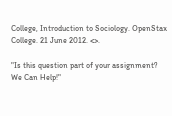College, Introduction to Sociology. OpenStax College. 21 June 2012. <>.

"Is this question part of your assignment? We Can Help!"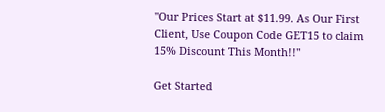"Our Prices Start at $11.99. As Our First Client, Use Coupon Code GET15 to claim 15% Discount This Month!!"

Get Started